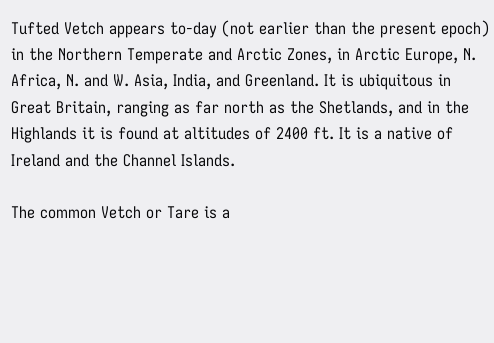Tufted Vetch appears to-day (not earlier than the present epoch) in the Northern Temperate and Arctic Zones, in Arctic Europe, N. Africa, N. and W. Asia, India, and Greenland. It is ubiquitous in Great Britain, ranging as far north as the Shetlands, and in the Highlands it is found at altitudes of 2400 ft. It is a native of Ireland and the Channel Islands.

The common Vetch or Tare is a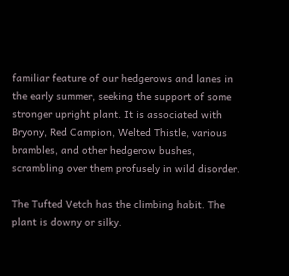familiar feature of our hedgerows and lanes in the early summer, seeking the support of some stronger upright plant. It is associated with Bryony, Red Campion, Welted Thistle, various brambles, and other hedgerow bushes, scrambling over them profusely in wild disorder.

The Tufted Vetch has the climbing habit. The plant is downy or silky.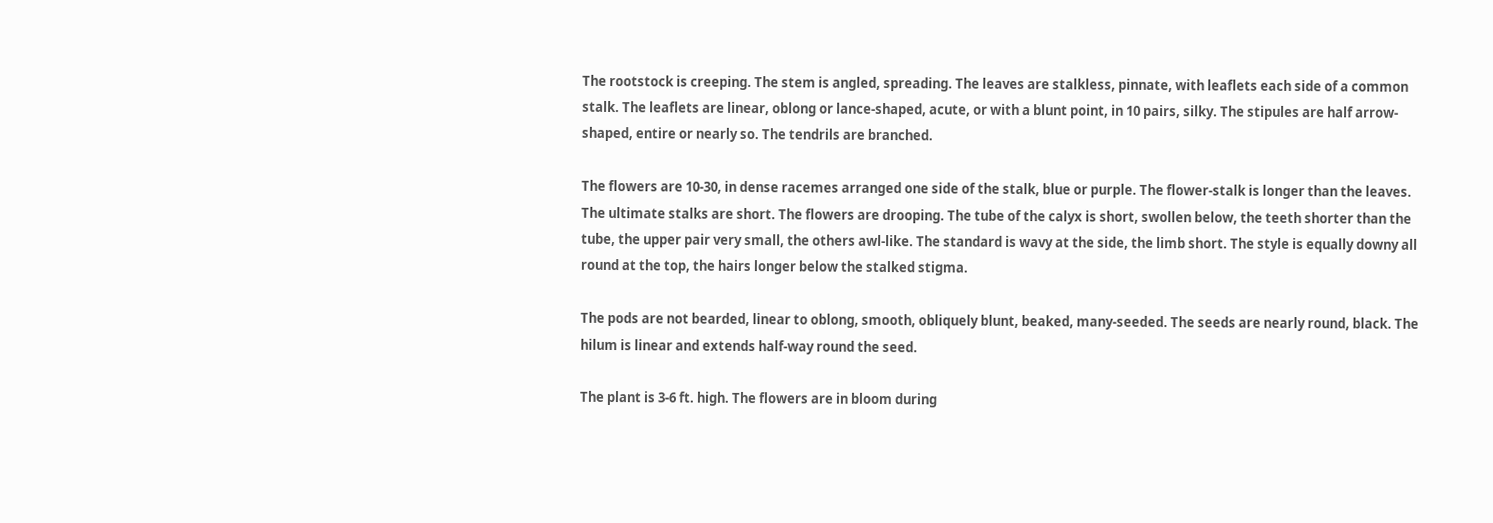The rootstock is creeping. The stem is angled, spreading. The leaves are stalkless, pinnate, with leaflets each side of a common stalk. The leaflets are linear, oblong or lance-shaped, acute, or with a blunt point, in 10 pairs, silky. The stipules are half arrow-shaped, entire or nearly so. The tendrils are branched.

The flowers are 10-30, in dense racemes arranged one side of the stalk, blue or purple. The flower-stalk is longer than the leaves. The ultimate stalks are short. The flowers are drooping. The tube of the calyx is short, swollen below, the teeth shorter than the tube, the upper pair very small, the others awl-like. The standard is wavy at the side, the limb short. The style is equally downy all round at the top, the hairs longer below the stalked stigma.

The pods are not bearded, linear to oblong, smooth, obliquely blunt, beaked, many-seeded. The seeds are nearly round, black. The hilum is linear and extends half-way round the seed.

The plant is 3-6 ft. high. The flowers are in bloom during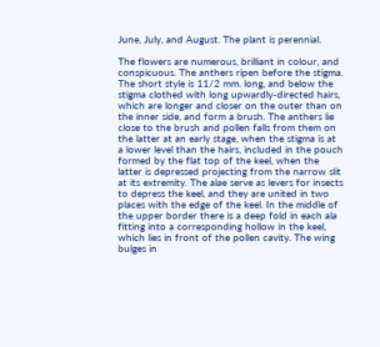June, July, and August. The plant is perennial.

The flowers are numerous, brilliant in colour, and conspicuous. The anthers ripen before the stigma. The short style is 11/2 mm. long, and below the stigma clothed with long upwardly-directed hairs, which are longer and closer on the outer than on the inner side, and form a brush. The anthers lie close to the brush and pollen falls from them on the latter at an early stage, when the stigma is at a lower level than the hairs, included in the pouch formed by the flat top of the keel, when the latter is depressed projecting from the narrow slit at its extremity. The alae serve as levers for insects to depress the keel, and they are united in two places with the edge of the keel. In the middle of the upper border there is a deep fold in each ala fitting into a corresponding hollow in the keel, which lies in front of the pollen cavity. The wing bulges in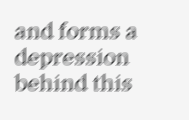and forms a depression behind this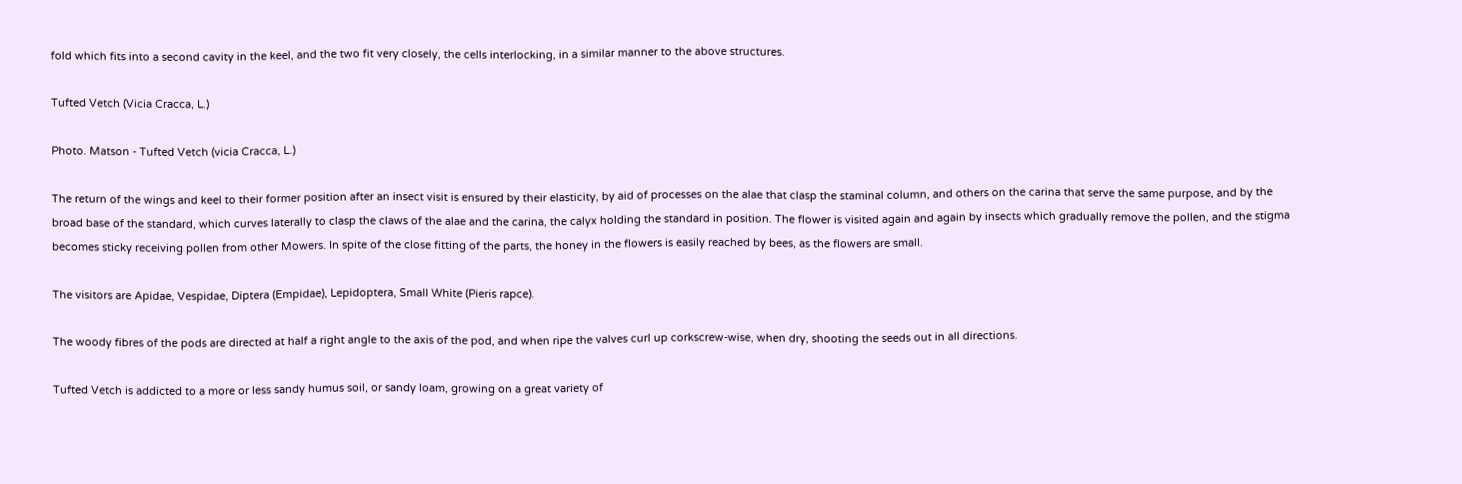fold which fits into a second cavity in the keel, and the two fit very closely, the cells interlocking, in a similar manner to the above structures.

Tufted Vetch (Vicia Cracca, L.)

Photo. Matson - Tufted Vetch (vicia Cracca, L.)

The return of the wings and keel to their former position after an insect visit is ensured by their elasticity, by aid of processes on the alae that clasp the staminal column, and others on the carina that serve the same purpose, and by the broad base of the standard, which curves laterally to clasp the claws of the alae and the carina, the calyx holding the standard in position. The flower is visited again and again by insects which gradually remove the pollen, and the stigma becomes sticky receiving pollen from other Mowers. In spite of the close fitting of the parts, the honey in the flowers is easily reached by bees, as the flowers are small.

The visitors are Apidae, Vespidae, Diptera (Empidae), Lepidoptera, Small White (Pieris rapce).

The woody fibres of the pods are directed at half a right angle to the axis of the pod, and when ripe the valves curl up corkscrew-wise, when dry, shooting the seeds out in all directions.

Tufted Vetch is addicted to a more or less sandy humus soil, or sandy loam, growing on a great variety of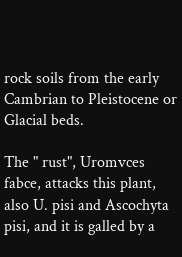rock soils from the early Cambrian to Pleistocene or Glacial beds.

The " rust", Uromvces fabce, attacks this plant, also U. pisi and Ascochyta pisi, and it is galled by a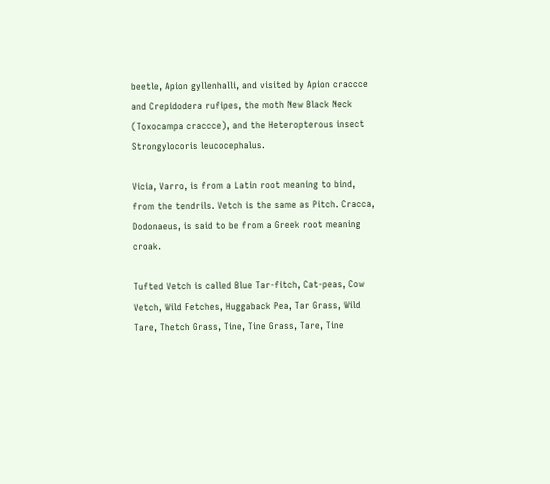beetle, Apion gyllenhalli, and visited by Apion craccce and Crepidodera rufipes, the moth New Black Neck (Toxocampa craccce), and the Heteropterous insect Strongylocoris leucocephalus.

Vicia, Varro, is from a Latin root meaning to bind, from the tendrils. Vetch is the same as Pitch. Cracca, Dodonaeus, is said to be from a Greek root meaning croak.

Tufted Vetch is called Blue Tar-fitch, Cat-peas, Cow Vetch, Wild Fetches, Huggaback Pea, Tar Grass, Wild Tare, Thetch Grass, Tine, Tine Grass, Tare, Tine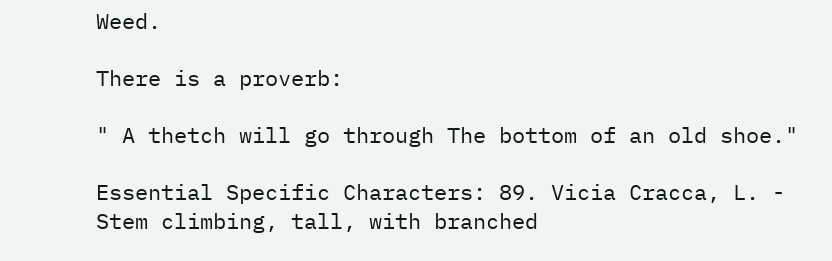Weed.

There is a proverb:

" A thetch will go through The bottom of an old shoe."

Essential Specific Characters: 89. Vicia Cracca, L. - Stem climbing, tall, with branched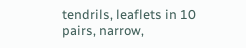tendrils, leaflets in 10 pairs, narrow,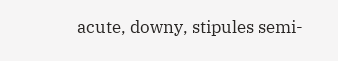acute, downy, stipules semi-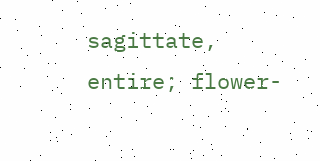sagittate, entire; flower-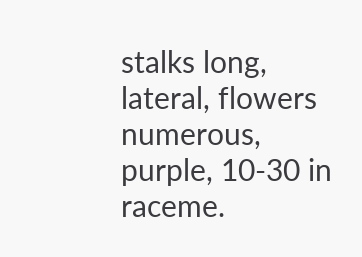stalks long, lateral, flowers numerous, purple, 10-30 in raceme.